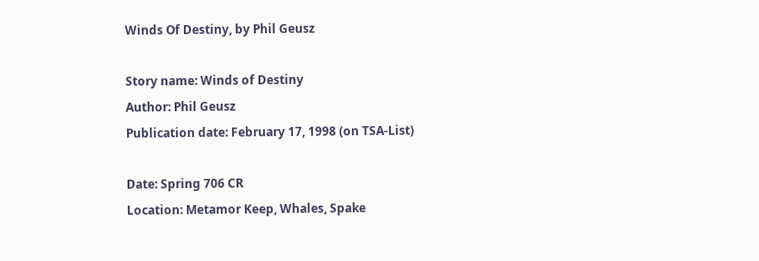Winds Of Destiny, by Phil Geusz

Story name: Winds of Destiny
Author: Phil Geusz
Publication date: February 17, 1998 (on TSA-List)

Date: Spring 706 CR
Location: Metamor Keep, Whales, Spake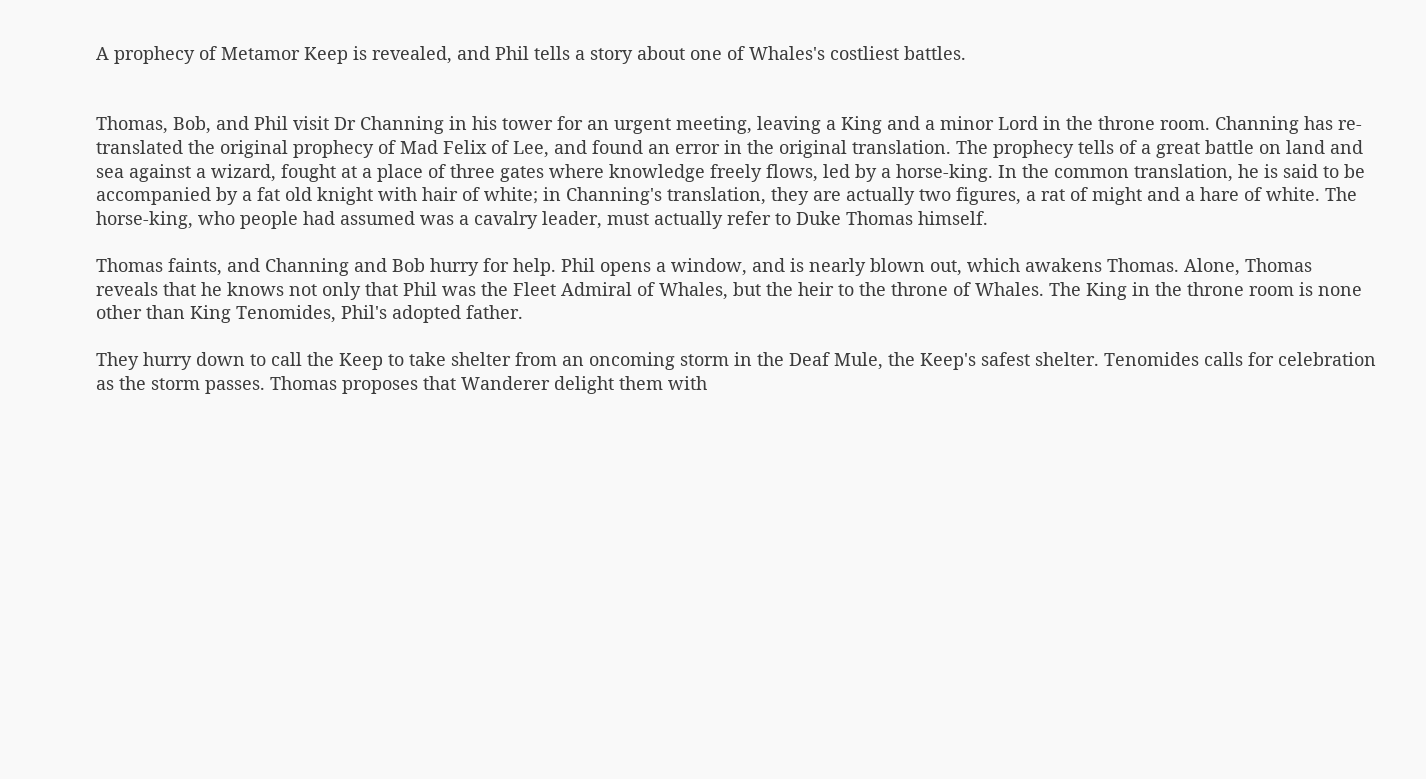A prophecy of Metamor Keep is revealed, and Phil tells a story about one of Whales's costliest battles.


Thomas, Bob, and Phil visit Dr Channing in his tower for an urgent meeting, leaving a King and a minor Lord in the throne room. Channing has re-translated the original prophecy of Mad Felix of Lee, and found an error in the original translation. The prophecy tells of a great battle on land and sea against a wizard, fought at a place of three gates where knowledge freely flows, led by a horse-king. In the common translation, he is said to be accompanied by a fat old knight with hair of white; in Channing's translation, they are actually two figures, a rat of might and a hare of white. The horse-king, who people had assumed was a cavalry leader, must actually refer to Duke Thomas himself.

Thomas faints, and Channing and Bob hurry for help. Phil opens a window, and is nearly blown out, which awakens Thomas. Alone, Thomas reveals that he knows not only that Phil was the Fleet Admiral of Whales, but the heir to the throne of Whales. The King in the throne room is none other than King Tenomides, Phil's adopted father.

They hurry down to call the Keep to take shelter from an oncoming storm in the Deaf Mule, the Keep's safest shelter. Tenomides calls for celebration as the storm passes. Thomas proposes that Wanderer delight them with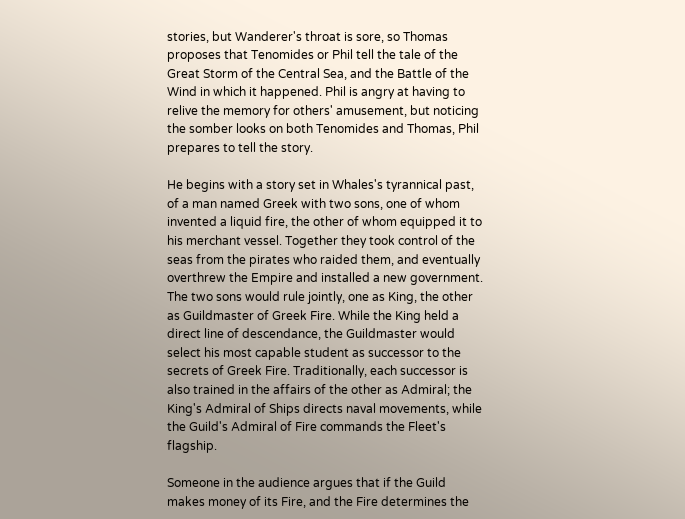stories, but Wanderer's throat is sore, so Thomas proposes that Tenomides or Phil tell the tale of the Great Storm of the Central Sea, and the Battle of the Wind in which it happened. Phil is angry at having to relive the memory for others' amusement, but noticing the somber looks on both Tenomides and Thomas, Phil prepares to tell the story.

He begins with a story set in Whales's tyrannical past, of a man named Greek with two sons, one of whom invented a liquid fire, the other of whom equipped it to his merchant vessel. Together they took control of the seas from the pirates who raided them, and eventually overthrew the Empire and installed a new government. The two sons would rule jointly, one as King, the other as Guildmaster of Greek Fire. While the King held a direct line of descendance, the Guildmaster would select his most capable student as successor to the secrets of Greek Fire. Traditionally, each successor is also trained in the affairs of the other as Admiral; the King's Admiral of Ships directs naval movements, while the Guild's Admiral of Fire commands the Fleet's flagship.

Someone in the audience argues that if the Guild makes money of its Fire, and the Fire determines the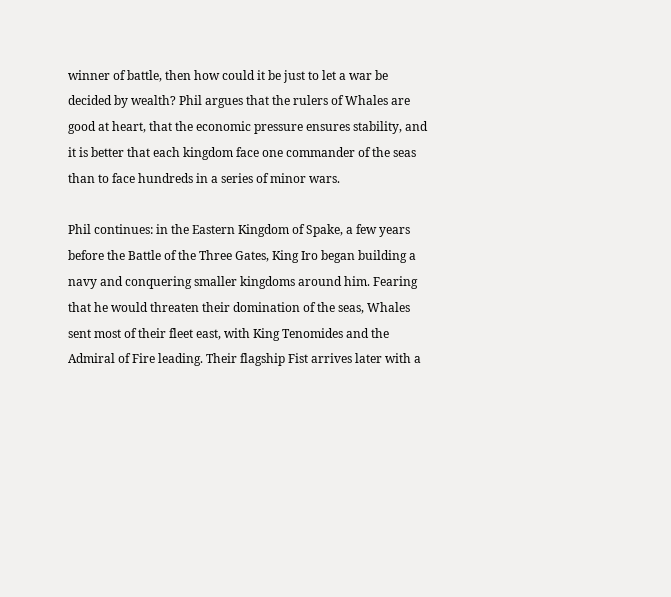winner of battle, then how could it be just to let a war be decided by wealth? Phil argues that the rulers of Whales are good at heart, that the economic pressure ensures stability, and it is better that each kingdom face one commander of the seas than to face hundreds in a series of minor wars.

Phil continues: in the Eastern Kingdom of Spake, a few years before the Battle of the Three Gates, King Iro began building a navy and conquering smaller kingdoms around him. Fearing that he would threaten their domination of the seas, Whales sent most of their fleet east, with King Tenomides and the Admiral of Fire leading. Their flagship Fist arrives later with a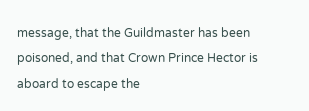message, that the Guildmaster has been poisoned, and that Crown Prince Hector is aboard to escape the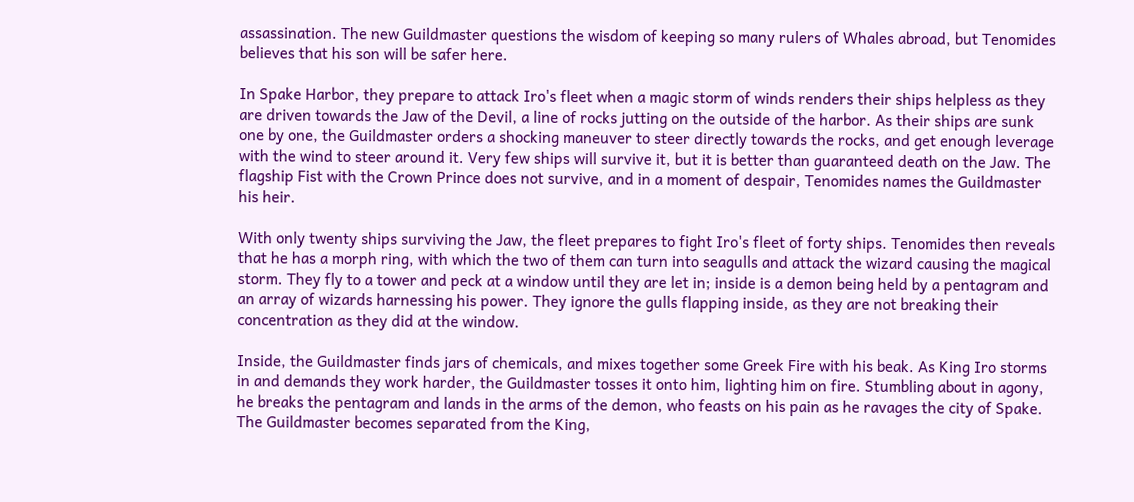assassination. The new Guildmaster questions the wisdom of keeping so many rulers of Whales abroad, but Tenomides believes that his son will be safer here.

In Spake Harbor, they prepare to attack Iro's fleet when a magic storm of winds renders their ships helpless as they are driven towards the Jaw of the Devil, a line of rocks jutting on the outside of the harbor. As their ships are sunk one by one, the Guildmaster orders a shocking maneuver to steer directly towards the rocks, and get enough leverage with the wind to steer around it. Very few ships will survive it, but it is better than guaranteed death on the Jaw. The flagship Fist with the Crown Prince does not survive, and in a moment of despair, Tenomides names the Guildmaster his heir.

With only twenty ships surviving the Jaw, the fleet prepares to fight Iro's fleet of forty ships. Tenomides then reveals that he has a morph ring, with which the two of them can turn into seagulls and attack the wizard causing the magical storm. They fly to a tower and peck at a window until they are let in; inside is a demon being held by a pentagram and an array of wizards harnessing his power. They ignore the gulls flapping inside, as they are not breaking their concentration as they did at the window.

Inside, the Guildmaster finds jars of chemicals, and mixes together some Greek Fire with his beak. As King Iro storms in and demands they work harder, the Guildmaster tosses it onto him, lighting him on fire. Stumbling about in agony, he breaks the pentagram and lands in the arms of the demon, who feasts on his pain as he ravages the city of Spake. The Guildmaster becomes separated from the King,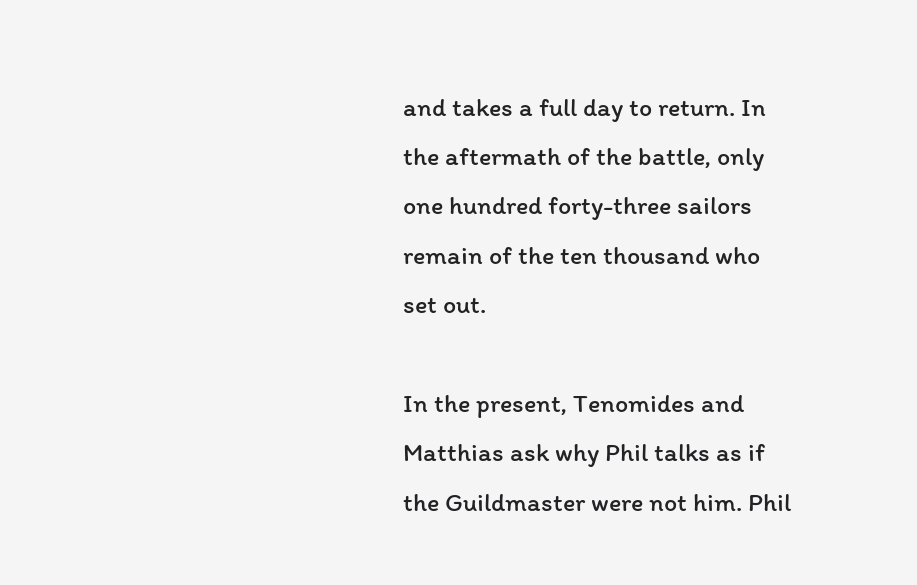and takes a full day to return. In the aftermath of the battle, only one hundred forty-three sailors remain of the ten thousand who set out.

In the present, Tenomides and Matthias ask why Phil talks as if the Guildmaster were not him. Phil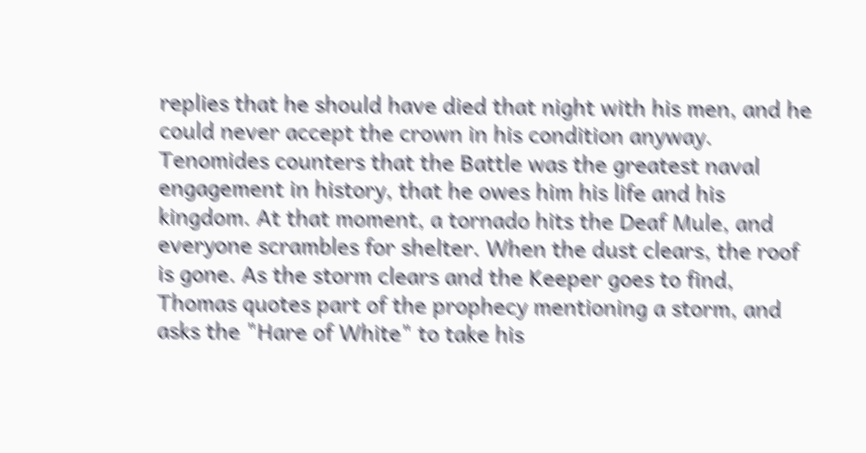replies that he should have died that night with his men, and he could never accept the crown in his condition anyway. Tenomides counters that the Battle was the greatest naval engagement in history, that he owes him his life and his kingdom. At that moment, a tornado hits the Deaf Mule, and everyone scrambles for shelter. When the dust clears, the roof is gone. As the storm clears and the Keeper goes to find, Thomas quotes part of the prophecy mentioning a storm, and asks the "Hare of White" to take his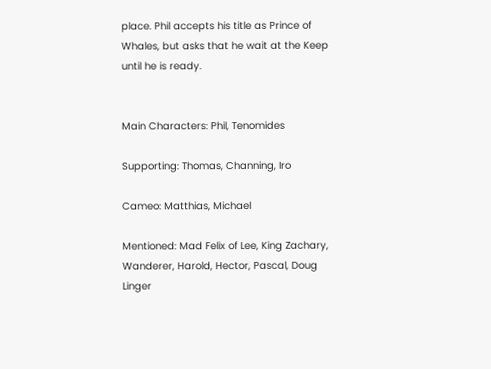place. Phil accepts his title as Prince of Whales, but asks that he wait at the Keep until he is ready.


Main Characters: Phil, Tenomides

Supporting: Thomas, Channing, Iro

Cameo: Matthias, Michael

Mentioned: Mad Felix of Lee, King Zachary, Wanderer, Harold, Hector, Pascal, Doug Linger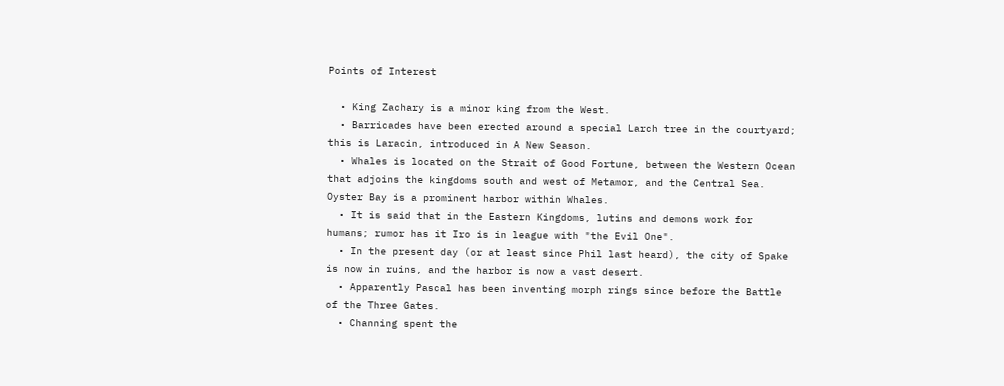Points of Interest

  • King Zachary is a minor king from the West.
  • Barricades have been erected around a special Larch tree in the courtyard; this is Laracin, introduced in A New Season.
  • Whales is located on the Strait of Good Fortune, between the Western Ocean that adjoins the kingdoms south and west of Metamor, and the Central Sea. Oyster Bay is a prominent harbor within Whales.
  • It is said that in the Eastern Kingdoms, lutins and demons work for humans; rumor has it Iro is in league with "the Evil One".
  • In the present day (or at least since Phil last heard), the city of Spake is now in ruins, and the harbor is now a vast desert.
  • Apparently Pascal has been inventing morph rings since before the Battle of the Three Gates.
  • Channing spent the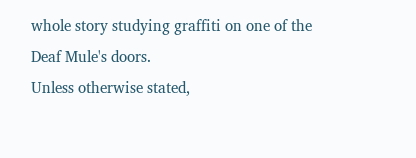whole story studying graffiti on one of the Deaf Mule's doors.
Unless otherwise stated,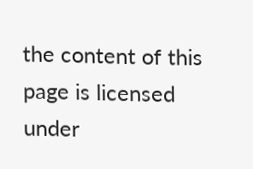the content of this page is licensed under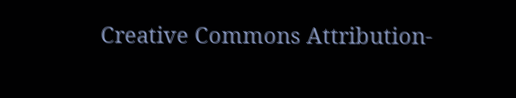Creative Commons Attribution-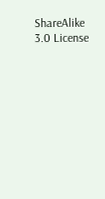ShareAlike 3.0 License